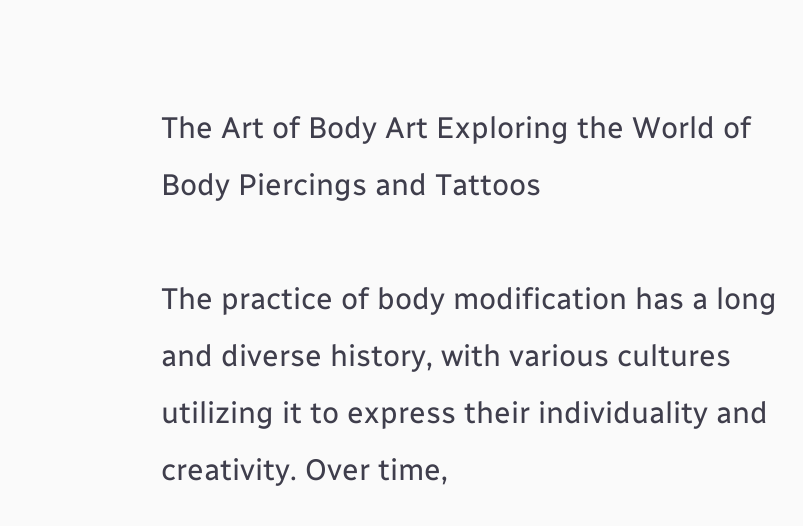The Art of Body Art Exploring the World of Body Piercings and Tattoos

The practice of body modification has a long and diverse history, with various cultures utilizing it to express their individuality and creativity. Over time,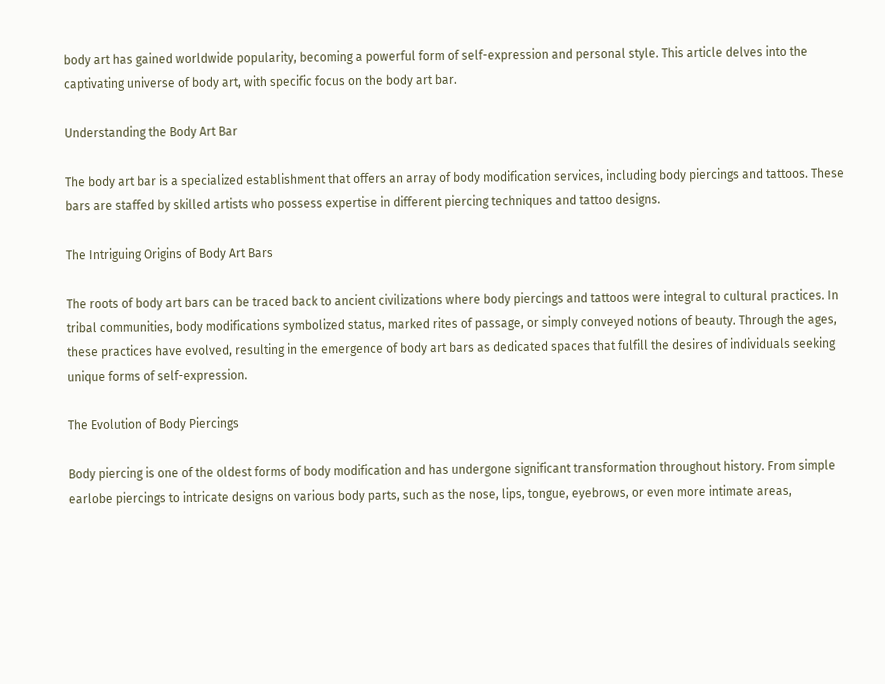body art has gained worldwide popularity, becoming a powerful form of self-expression and personal style. This article delves into the captivating universe of body art, with specific focus on the body art bar.

Understanding the Body Art Bar

The body art bar is a specialized establishment that offers an array of body modification services, including body piercings and tattoos. These bars are staffed by skilled artists who possess expertise in different piercing techniques and tattoo designs.

The Intriguing Origins of Body Art Bars

The roots of body art bars can be traced back to ancient civilizations where body piercings and tattoos were integral to cultural practices. In tribal communities, body modifications symbolized status, marked rites of passage, or simply conveyed notions of beauty. Through the ages, these practices have evolved, resulting in the emergence of body art bars as dedicated spaces that fulfill the desires of individuals seeking unique forms of self-expression.

The Evolution of Body Piercings

Body piercing is one of the oldest forms of body modification and has undergone significant transformation throughout history. From simple earlobe piercings to intricate designs on various body parts, such as the nose, lips, tongue, eyebrows, or even more intimate areas,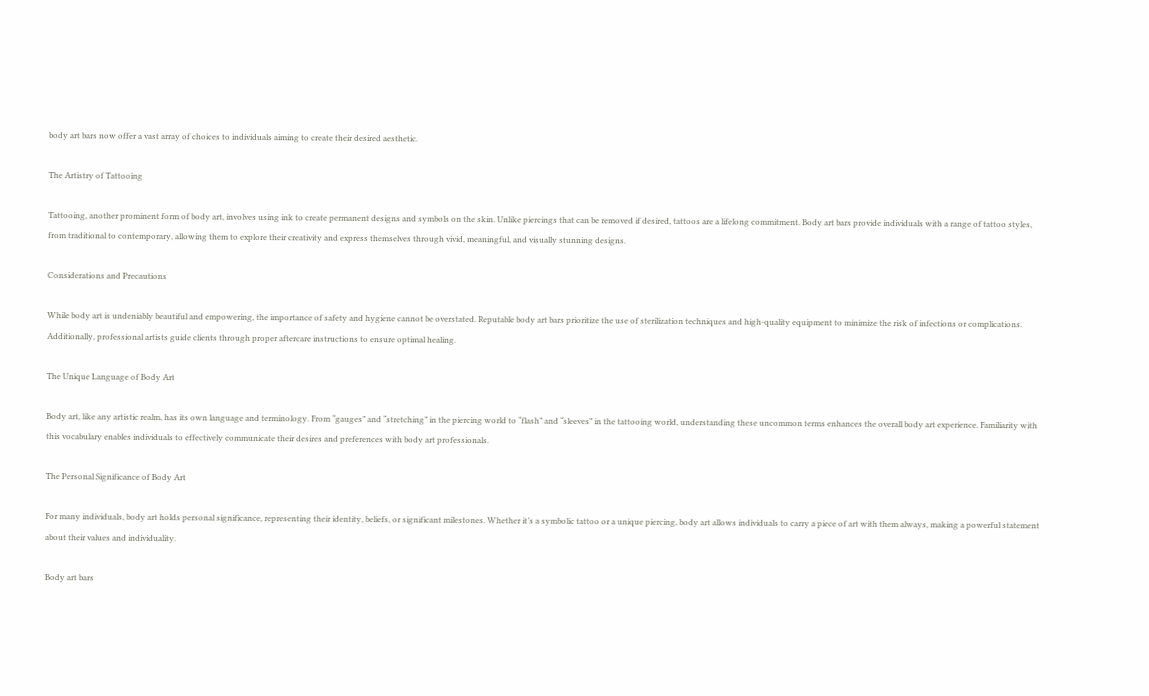body art bars now offer a vast array of choices to individuals aiming to create their desired aesthetic.

The Artistry of Tattooing

Tattooing, another prominent form of body art, involves using ink to create permanent designs and symbols on the skin. Unlike piercings that can be removed if desired, tattoos are a lifelong commitment. Body art bars provide individuals with a range of tattoo styles, from traditional to contemporary, allowing them to explore their creativity and express themselves through vivid, meaningful, and visually stunning designs.

Considerations and Precautions

While body art is undeniably beautiful and empowering, the importance of safety and hygiene cannot be overstated. Reputable body art bars prioritize the use of sterilization techniques and high-quality equipment to minimize the risk of infections or complications. Additionally, professional artists guide clients through proper aftercare instructions to ensure optimal healing.

The Unique Language of Body Art

Body art, like any artistic realm, has its own language and terminology. From “gauges” and “stretching” in the piercing world to “flash” and “sleeves” in the tattooing world, understanding these uncommon terms enhances the overall body art experience. Familiarity with this vocabulary enables individuals to effectively communicate their desires and preferences with body art professionals.

The Personal Significance of Body Art

For many individuals, body art holds personal significance, representing their identity, beliefs, or significant milestones. Whether it’s a symbolic tattoo or a unique piercing, body art allows individuals to carry a piece of art with them always, making a powerful statement about their values and individuality.

Body art bars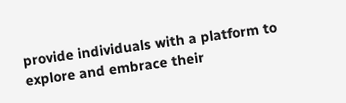provide individuals with a platform to explore and embrace their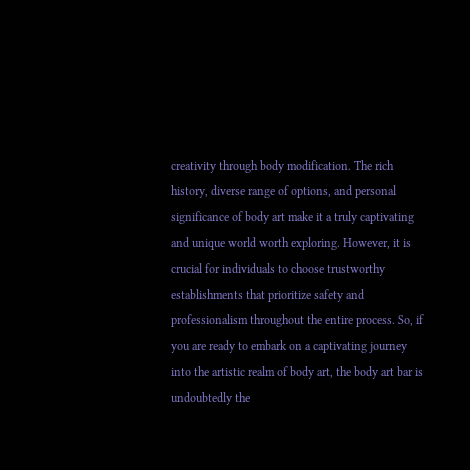creativity through body modification. The rich history, diverse range of options, and personal significance of body art make it a truly captivating and unique world worth exploring. However, it is crucial for individuals to choose trustworthy establishments that prioritize safety and professionalism throughout the entire process. So, if you are ready to embark on a captivating journey into the artistic realm of body art, the body art bar is undoubtedly the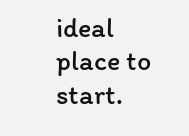ideal place to start.